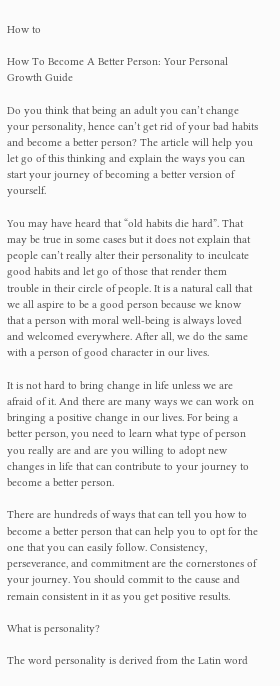How to

How To Become A Better Person: Your Personal Growth Guide

Do you think that being an adult you can’t change your personality, hence can’t get rid of your bad habits and become a better person? The article will help you let go of this thinking and explain the ways you can start your journey of becoming a better version of yourself.

You may have heard that “old habits die hard”. That may be true in some cases but it does not explain that people can’t really alter their personality to inculcate good habits and let go of those that render them trouble in their circle of people. It is a natural call that we all aspire to be a good person because we know that a person with moral well-being is always loved and welcomed everywhere. After all, we do the same with a person of good character in our lives.

It is not hard to bring change in life unless we are afraid of it. And there are many ways we can work on bringing a positive change in our lives. For being a better person, you need to learn what type of person you really are and are you willing to adopt new changes in life that can contribute to your journey to become a better person.

There are hundreds of ways that can tell you how to become a better person that can help you to opt for the one that you can easily follow. Consistency, perseverance, and commitment are the cornerstones of your journey. You should commit to the cause and remain consistent in it as you get positive results.

What is personality?

The word personality is derived from the Latin word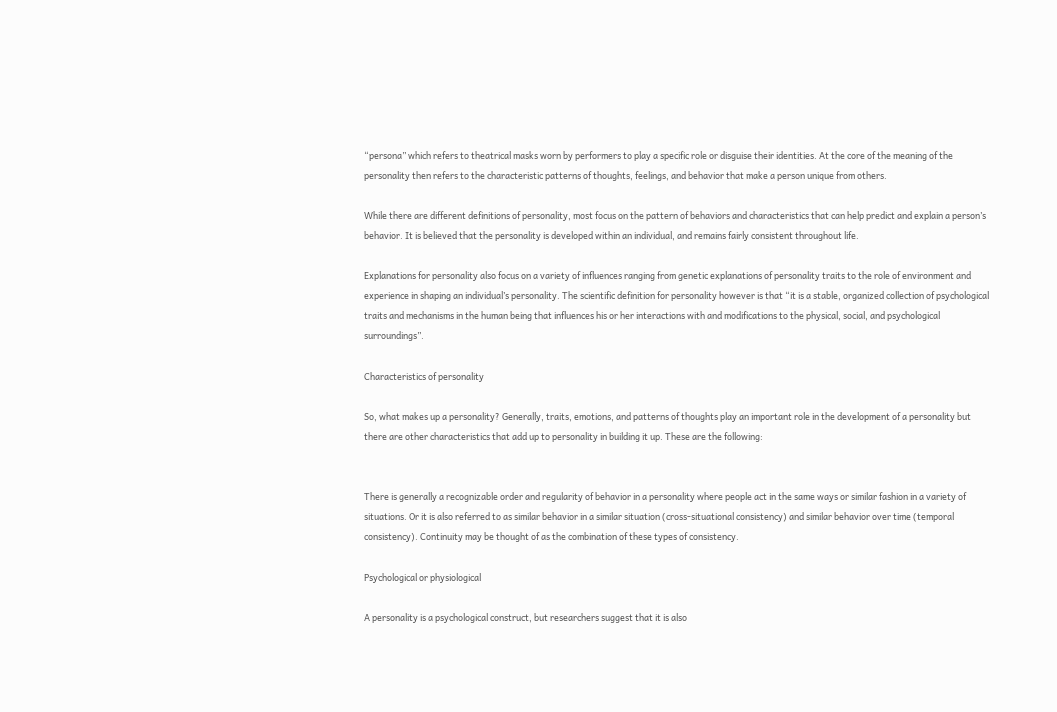“persona” which refers to theatrical masks worn by performers to play a specific role or disguise their identities. At the core of the meaning of the personality then refers to the characteristic patterns of thoughts, feelings, and behavior that make a person unique from others.

While there are different definitions of personality, most focus on the pattern of behaviors and characteristics that can help predict and explain a person’s behavior. It is believed that the personality is developed within an individual, and remains fairly consistent throughout life.

Explanations for personality also focus on a variety of influences ranging from genetic explanations of personality traits to the role of environment and experience in shaping an individual’s personality. The scientific definition for personality however is that “it is a stable, organized collection of psychological traits and mechanisms in the human being that influences his or her interactions with and modifications to the physical, social, and psychological surroundings”.

Characteristics of personality

So, what makes up a personality? Generally, traits, emotions, and patterns of thoughts play an important role in the development of a personality but there are other characteristics that add up to personality in building it up. These are the following:


There is generally a recognizable order and regularity of behavior in a personality where people act in the same ways or similar fashion in a variety of situations. Or it is also referred to as similar behavior in a similar situation (cross-situational consistency) and similar behavior over time (temporal consistency). Continuity may be thought of as the combination of these types of consistency.

Psychological or physiological

A personality is a psychological construct, but researchers suggest that it is also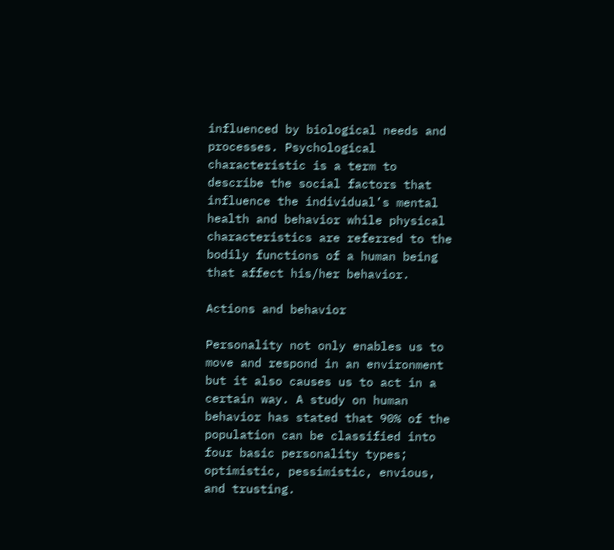influenced by biological needs and processes. Psychological characteristic is a term to describe the social factors that influence the individual’s mental health and behavior while physical characteristics are referred to the bodily functions of a human being that affect his/her behavior.

Actions and behavior

Personality not only enables us to move and respond in an environment but it also causes us to act in a certain way. A study on human behavior has stated that 90% of the population can be classified into four basic personality types; optimistic, pessimistic, envious, and trusting.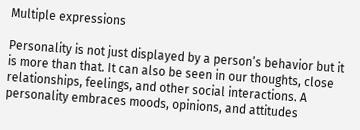Multiple expressions

Personality is not just displayed by a person’s behavior but it is more than that. It can also be seen in our thoughts, close relationships, feelings, and other social interactions. A personality embraces moods, opinions, and attitudes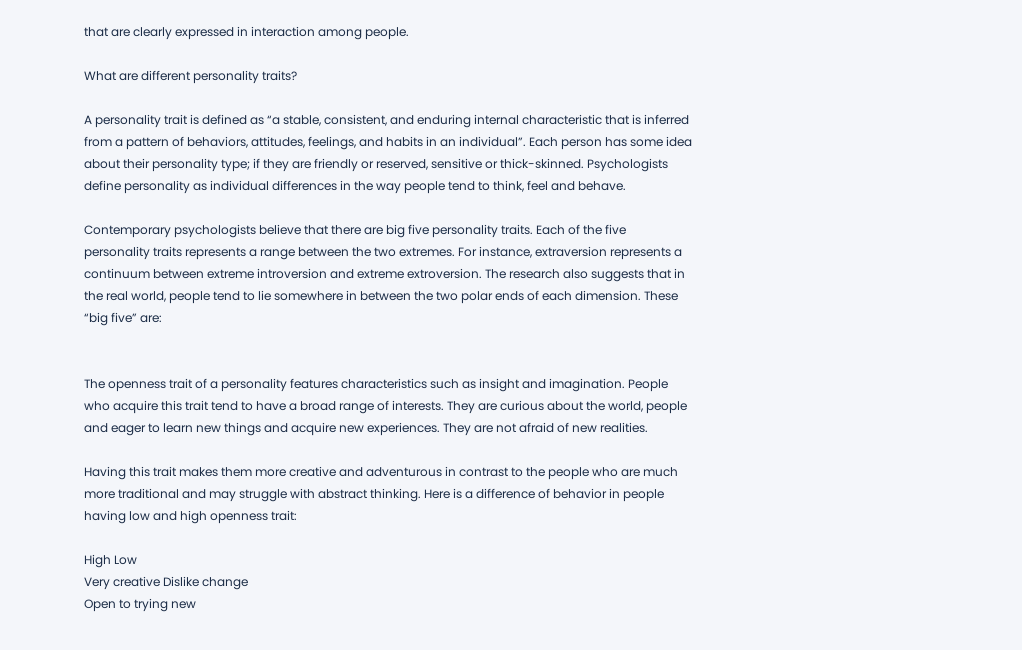that are clearly expressed in interaction among people.

What are different personality traits?

A personality trait is defined as “a stable, consistent, and enduring internal characteristic that is inferred from a pattern of behaviors, attitudes, feelings, and habits in an individual”. Each person has some idea about their personality type; if they are friendly or reserved, sensitive or thick-skinned. Psychologists define personality as individual differences in the way people tend to think, feel and behave.

Contemporary psychologists believe that there are big five personality traits. Each of the five personality traits represents a range between the two extremes. For instance, extraversion represents a continuum between extreme introversion and extreme extroversion. The research also suggests that in the real world, people tend to lie somewhere in between the two polar ends of each dimension. These “big five” are:


The openness trait of a personality features characteristics such as insight and imagination. People who acquire this trait tend to have a broad range of interests. They are curious about the world, people and eager to learn new things and acquire new experiences. They are not afraid of new realities.

Having this trait makes them more creative and adventurous in contrast to the people who are much more traditional and may struggle with abstract thinking. Here is a difference of behavior in people having low and high openness trait:

High Low
Very creative Dislike change
Open to trying new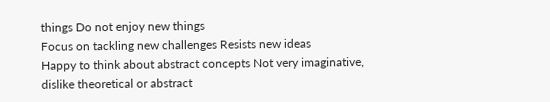things Do not enjoy new things
Focus on tackling new challenges Resists new ideas
Happy to think about abstract concepts Not very imaginative, dislike theoretical or abstract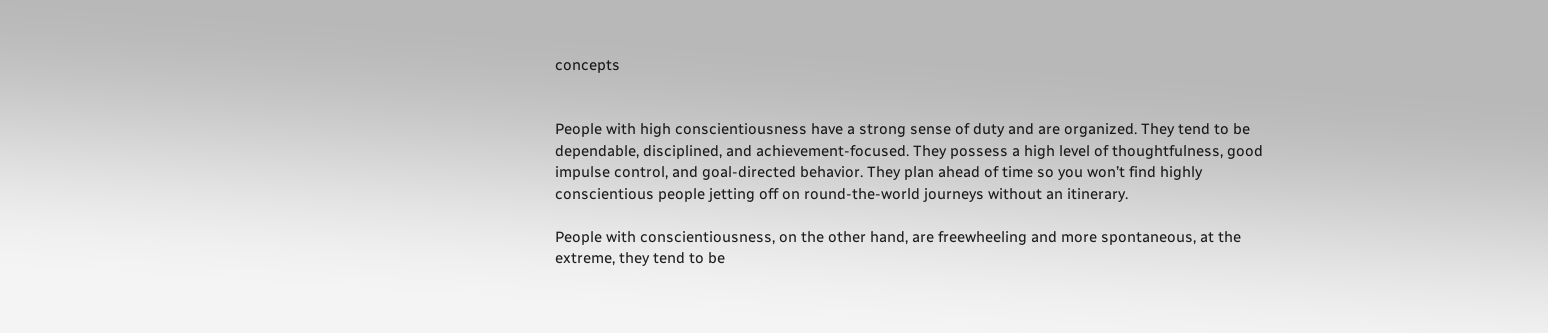concepts


People with high conscientiousness have a strong sense of duty and are organized. They tend to be dependable, disciplined, and achievement-focused. They possess a high level of thoughtfulness, good impulse control, and goal-directed behavior. They plan ahead of time so you won’t find highly conscientious people jetting off on round-the-world journeys without an itinerary.

People with conscientiousness, on the other hand, are freewheeling and more spontaneous, at the extreme, they tend to be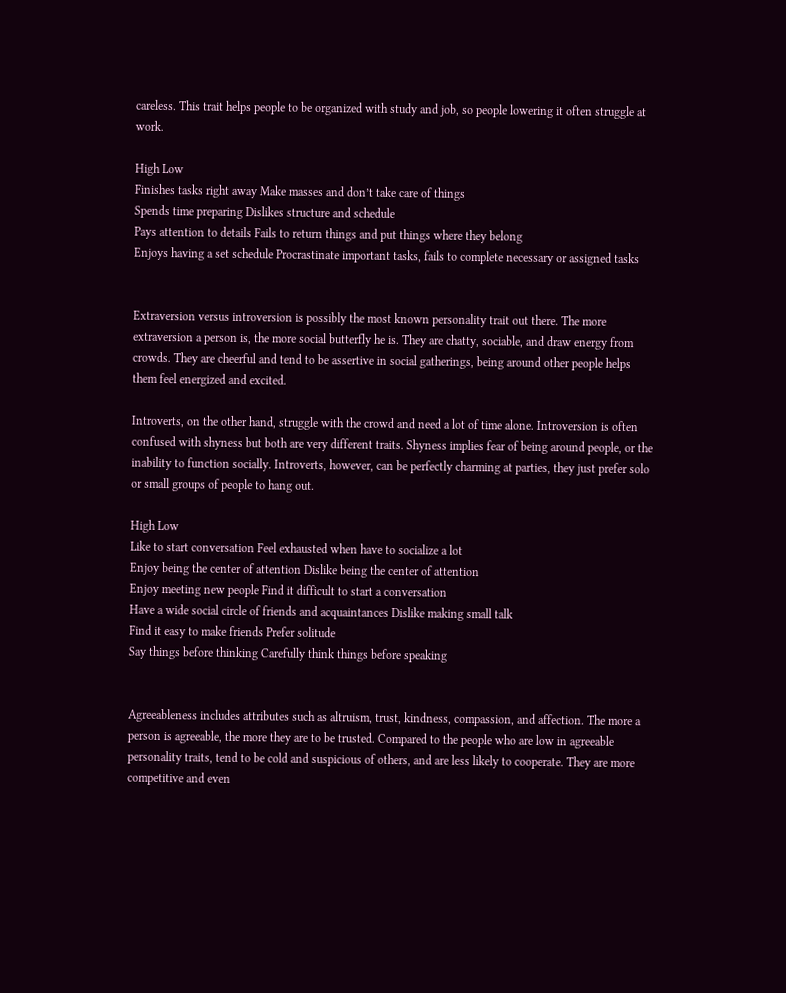careless. This trait helps people to be organized with study and job, so people lowering it often struggle at work.

High Low
Finishes tasks right away Make masses and don’t take care of things
Spends time preparing Dislikes structure and schedule
Pays attention to details Fails to return things and put things where they belong
Enjoys having a set schedule Procrastinate important tasks, fails to complete necessary or assigned tasks


Extraversion versus introversion is possibly the most known personality trait out there. The more extraversion a person is, the more social butterfly he is. They are chatty, sociable, and draw energy from crowds. They are cheerful and tend to be assertive in social gatherings, being around other people helps them feel energized and excited.

Introverts, on the other hand, struggle with the crowd and need a lot of time alone. Introversion is often confused with shyness but both are very different traits. Shyness implies fear of being around people, or the inability to function socially. Introverts, however, can be perfectly charming at parties, they just prefer solo or small groups of people to hang out.

High Low
Like to start conversation Feel exhausted when have to socialize a lot
Enjoy being the center of attention Dislike being the center of attention
Enjoy meeting new people Find it difficult to start a conversation
Have a wide social circle of friends and acquaintances Dislike making small talk
Find it easy to make friends Prefer solitude
Say things before thinking Carefully think things before speaking


Agreeableness includes attributes such as altruism, trust, kindness, compassion, and affection. The more a person is agreeable, the more they are to be trusted. Compared to the people who are low in agreeable personality traits, tend to be cold and suspicious of others, and are less likely to cooperate. They are more competitive and even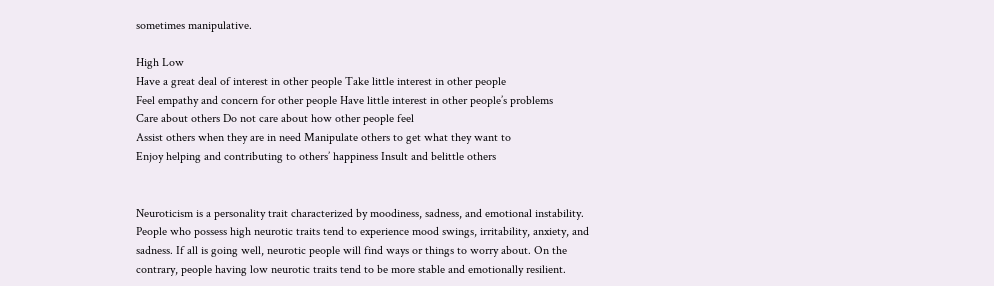sometimes manipulative.

High Low
Have a great deal of interest in other people Take little interest in other people
Feel empathy and concern for other people Have little interest in other people’s problems
Care about others Do not care about how other people feel
Assist others when they are in need Manipulate others to get what they want to
Enjoy helping and contributing to others’ happiness Insult and belittle others


Neuroticism is a personality trait characterized by moodiness, sadness, and emotional instability. People who possess high neurotic traits tend to experience mood swings, irritability, anxiety, and sadness. If all is going well, neurotic people will find ways or things to worry about. On the contrary, people having low neurotic traits tend to be more stable and emotionally resilient.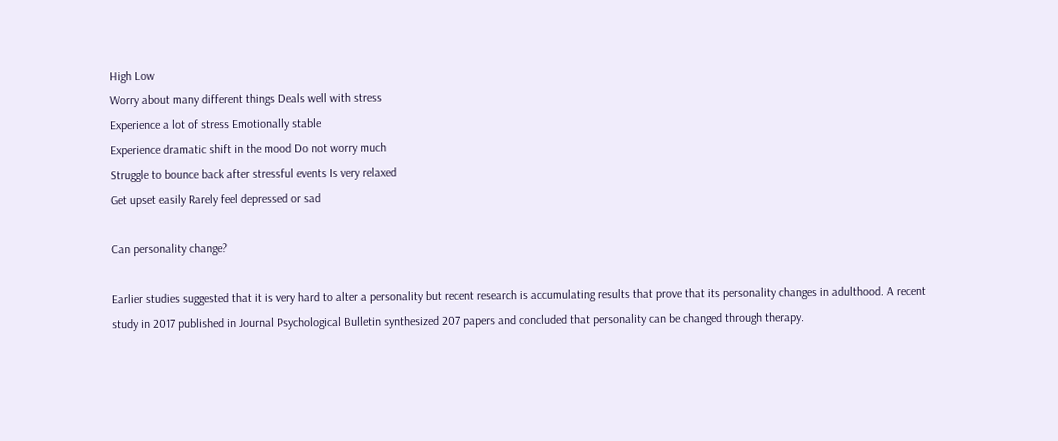High Low
Worry about many different things Deals well with stress
Experience a lot of stress Emotionally stable
Experience dramatic shift in the mood Do not worry much
Struggle to bounce back after stressful events Is very relaxed
Get upset easily Rarely feel depressed or sad

Can personality change?

Earlier studies suggested that it is very hard to alter a personality but recent research is accumulating results that prove that its personality changes in adulthood. A recent study in 2017 published in Journal Psychological Bulletin synthesized 207 papers and concluded that personality can be changed through therapy.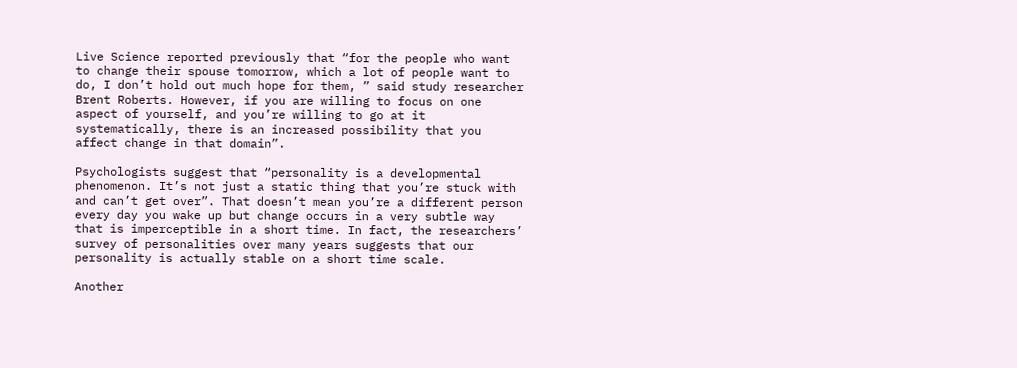Live Science reported previously that “for the people who want to change their spouse tomorrow, which a lot of people want to do, I don’t hold out much hope for them, ” said study researcher Brent Roberts. However, if you are willing to focus on one aspect of yourself, and you’re willing to go at it systematically, there is an increased possibility that you affect change in that domain”.

Psychologists suggest that “personality is a developmental phenomenon. It’s not just a static thing that you’re stuck with and can’t get over”. That doesn’t mean you’re a different person every day you wake up but change occurs in a very subtle way that is imperceptible in a short time. In fact, the researchers’ survey of personalities over many years suggests that our personality is actually stable on a short time scale.

Another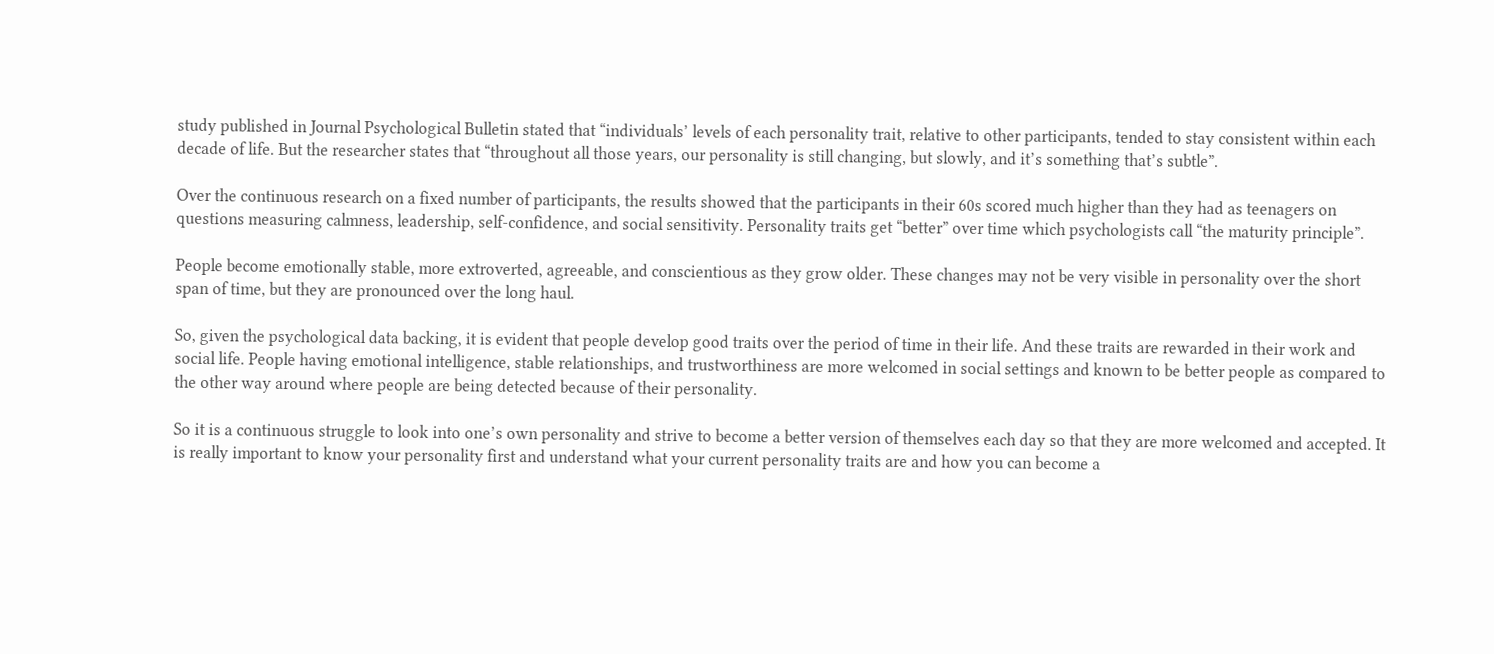study published in Journal Psychological Bulletin stated that “individuals’ levels of each personality trait, relative to other participants, tended to stay consistent within each decade of life. But the researcher states that “throughout all those years, our personality is still changing, but slowly, and it’s something that’s subtle”.

Over the continuous research on a fixed number of participants, the results showed that the participants in their 60s scored much higher than they had as teenagers on questions measuring calmness, leadership, self-confidence, and social sensitivity. Personality traits get “better” over time which psychologists call “the maturity principle”.

People become emotionally stable, more extroverted, agreeable, and conscientious as they grow older. These changes may not be very visible in personality over the short span of time, but they are pronounced over the long haul.

So, given the psychological data backing, it is evident that people develop good traits over the period of time in their life. And these traits are rewarded in their work and social life. People having emotional intelligence, stable relationships, and trustworthiness are more welcomed in social settings and known to be better people as compared to the other way around where people are being detected because of their personality.

So it is a continuous struggle to look into one’s own personality and strive to become a better version of themselves each day so that they are more welcomed and accepted. It is really important to know your personality first and understand what your current personality traits are and how you can become a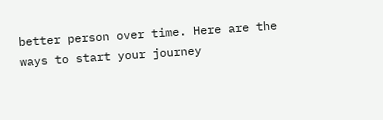better person over time. Here are the ways to start your journey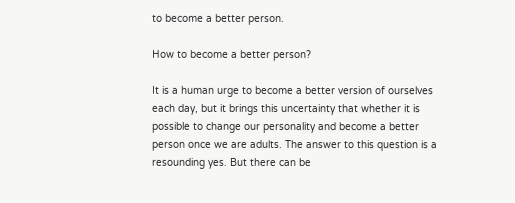to become a better person.

How to become a better person?

It is a human urge to become a better version of ourselves each day, but it brings this uncertainty that whether it is possible to change our personality and become a better person once we are adults. The answer to this question is a resounding yes. But there can be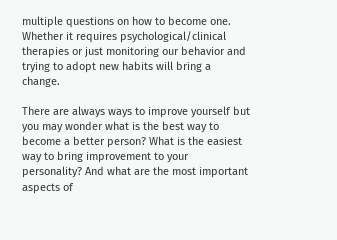multiple questions on how to become one. Whether it requires psychological/clinical therapies or just monitoring our behavior and trying to adopt new habits will bring a change.

There are always ways to improve yourself but you may wonder what is the best way to become a better person? What is the easiest way to bring improvement to your personality? And what are the most important aspects of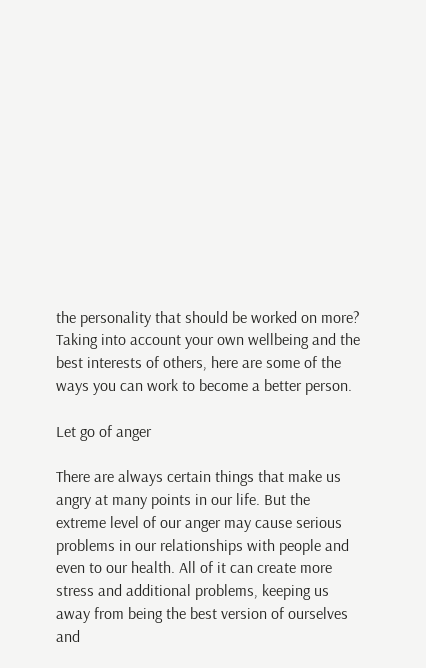the personality that should be worked on more? Taking into account your own wellbeing and the best interests of others, here are some of the ways you can work to become a better person.

Let go of anger

There are always certain things that make us angry at many points in our life. But the extreme level of our anger may cause serious problems in our relationships with people and even to our health. All of it can create more stress and additional problems, keeping us away from being the best version of ourselves and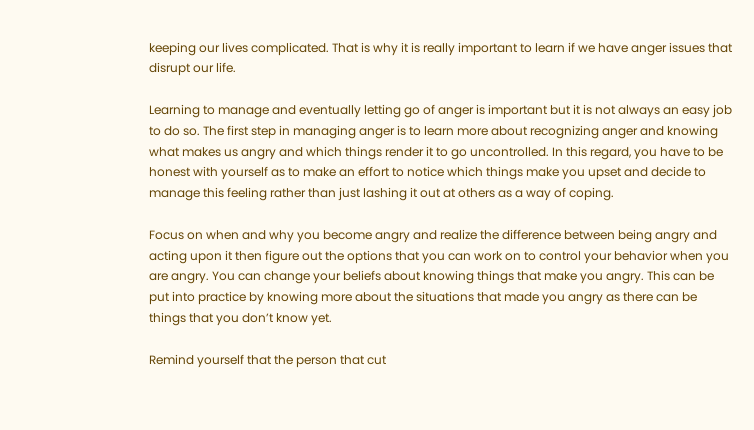keeping our lives complicated. That is why it is really important to learn if we have anger issues that disrupt our life.

Learning to manage and eventually letting go of anger is important but it is not always an easy job to do so. The first step in managing anger is to learn more about recognizing anger and knowing what makes us angry and which things render it to go uncontrolled. In this regard, you have to be honest with yourself as to make an effort to notice which things make you upset and decide to manage this feeling rather than just lashing it out at others as a way of coping.

Focus on when and why you become angry and realize the difference between being angry and acting upon it then figure out the options that you can work on to control your behavior when you are angry. You can change your beliefs about knowing things that make you angry. This can be put into practice by knowing more about the situations that made you angry as there can be things that you don’t know yet.

Remind yourself that the person that cut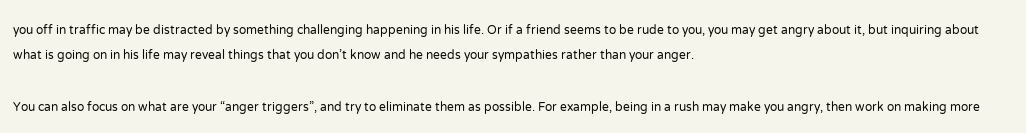you off in traffic may be distracted by something challenging happening in his life. Or if a friend seems to be rude to you, you may get angry about it, but inquiring about what is going on in his life may reveal things that you don’t know and he needs your sympathies rather than your anger.

You can also focus on what are your “anger triggers”, and try to eliminate them as possible. For example, being in a rush may make you angry, then work on making more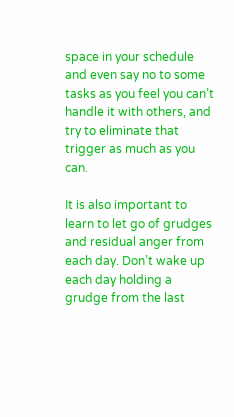space in your schedule and even say no to some tasks as you feel you can’t handle it with others, and try to eliminate that trigger as much as you can.

It is also important to learn to let go of grudges and residual anger from each day. Don’t wake up each day holding a grudge from the last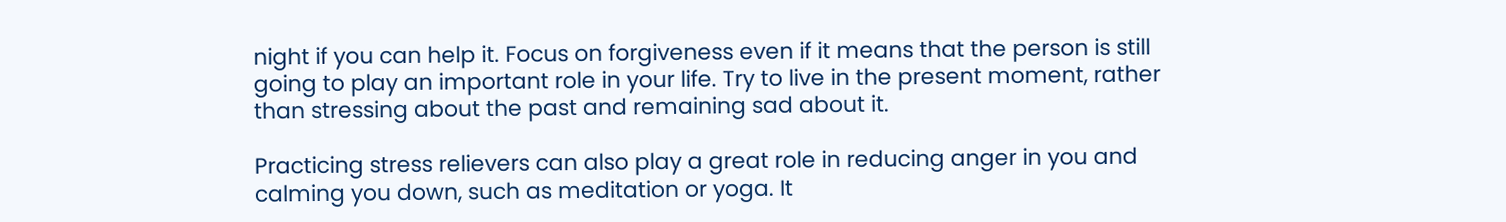night if you can help it. Focus on forgiveness even if it means that the person is still going to play an important role in your life. Try to live in the present moment, rather than stressing about the past and remaining sad about it.

Practicing stress relievers can also play a great role in reducing anger in you and calming you down, such as meditation or yoga. It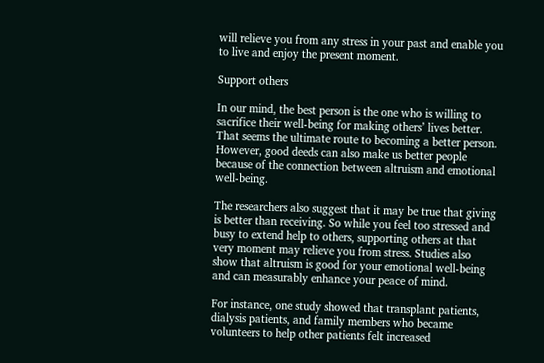will relieve you from any stress in your past and enable you to live and enjoy the present moment.

Support others

In our mind, the best person is the one who is willing to sacrifice their well-being for making others’ lives better. That seems the ultimate route to becoming a better person. However, good deeds can also make us better people because of the connection between altruism and emotional well-being.

The researchers also suggest that it may be true that giving is better than receiving. So while you feel too stressed and busy to extend help to others, supporting others at that very moment may relieve you from stress. Studies also show that altruism is good for your emotional well-being and can measurably enhance your peace of mind.

For instance, one study showed that transplant patients, dialysis patients, and family members who became volunteers to help other patients felt increased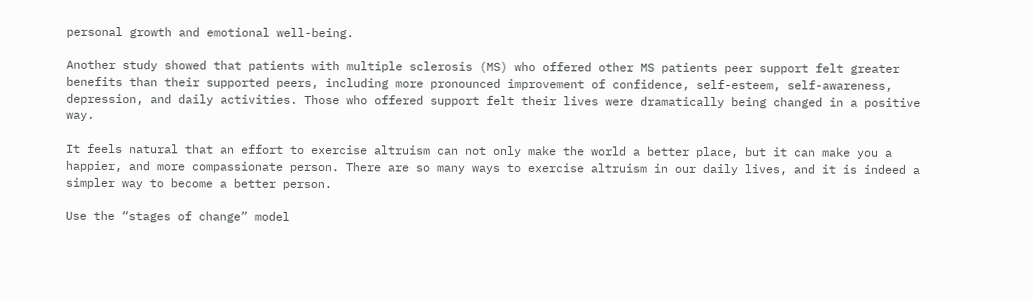personal growth and emotional well-being.

Another study showed that patients with multiple sclerosis (MS) who offered other MS patients peer support felt greater benefits than their supported peers, including more pronounced improvement of confidence, self-esteem, self-awareness, depression, and daily activities. Those who offered support felt their lives were dramatically being changed in a positive way.

It feels natural that an effort to exercise altruism can not only make the world a better place, but it can make you a happier, and more compassionate person. There are so many ways to exercise altruism in our daily lives, and it is indeed a simpler way to become a better person.

Use the “stages of change” model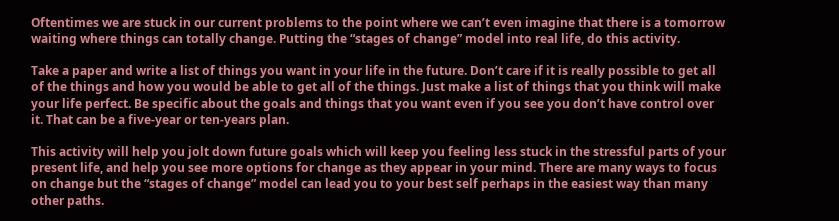Oftentimes we are stuck in our current problems to the point where we can’t even imagine that there is a tomorrow waiting where things can totally change. Putting the “stages of change” model into real life, do this activity.

Take a paper and write a list of things you want in your life in the future. Don’t care if it is really possible to get all of the things and how you would be able to get all of the things. Just make a list of things that you think will make your life perfect. Be specific about the goals and things that you want even if you see you don’t have control over it. That can be a five-year or ten-years plan.

This activity will help you jolt down future goals which will keep you feeling less stuck in the stressful parts of your present life, and help you see more options for change as they appear in your mind. There are many ways to focus on change but the “stages of change” model can lead you to your best self perhaps in the easiest way than many other paths.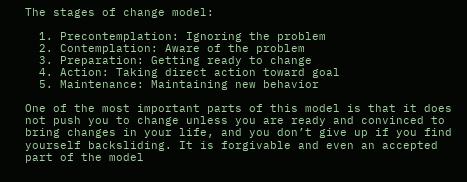The stages of change model:

  1. Precontemplation: Ignoring the problem
  2. Contemplation: Aware of the problem
  3. Preparation: Getting ready to change
  4. Action: Taking direct action toward goal
  5. Maintenance: Maintaining new behavior

One of the most important parts of this model is that it does not push you to change unless you are ready and convinced to bring changes in your life, and you don’t give up if you find yourself backsliding. It is forgivable and even an accepted part of the model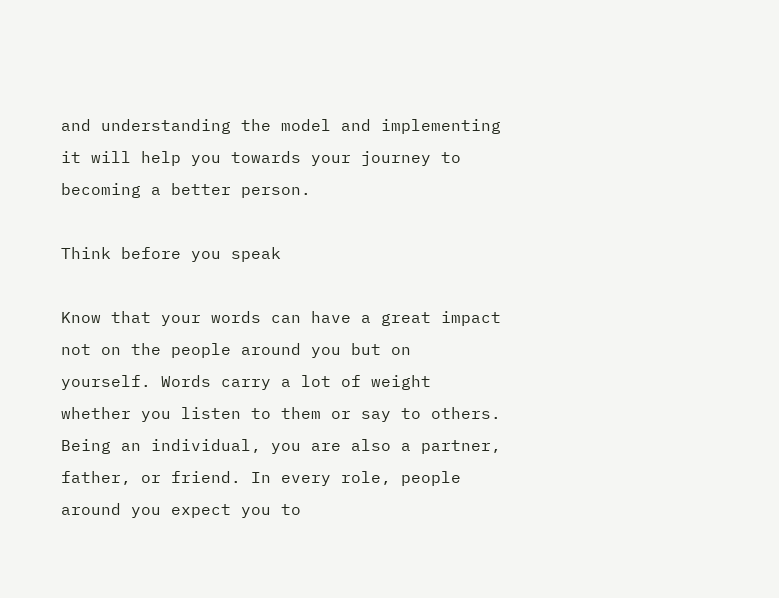and understanding the model and implementing it will help you towards your journey to becoming a better person.

Think before you speak

Know that your words can have a great impact not on the people around you but on yourself. Words carry a lot of weight whether you listen to them or say to others. Being an individual, you are also a partner, father, or friend. In every role, people around you expect you to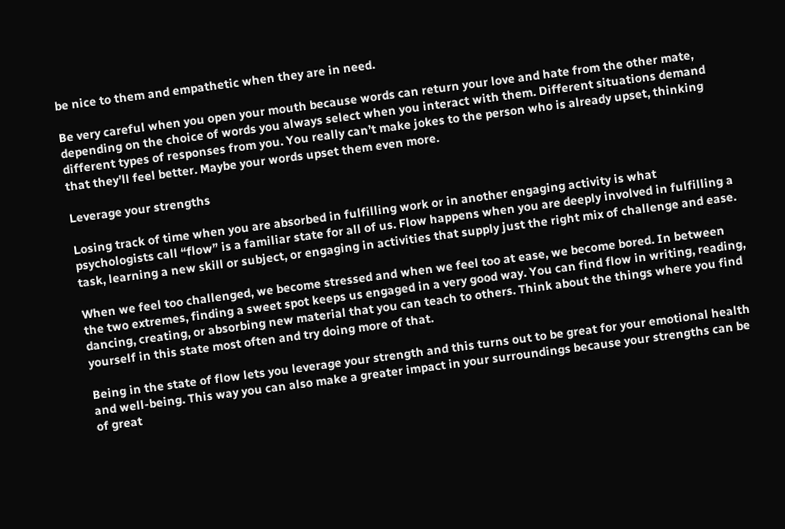be nice to them and empathetic when they are in need.

Be very careful when you open your mouth because words can return your love and hate from the other mate, depending on the choice of words you always select when you interact with them. Different situations demand different types of responses from you. You really can’t make jokes to the person who is already upset, thinking that they’ll feel better. Maybe your words upset them even more.

Leverage your strengths

Losing track of time when you are absorbed in fulfilling work or in another engaging activity is what psychologists call “flow” is a familiar state for all of us. Flow happens when you are deeply involved in fulfilling a task, learning a new skill or subject, or engaging in activities that supply just the right mix of challenge and ease.

When we feel too challenged, we become stressed and when we feel too at ease, we become bored. In between the two extremes, finding a sweet spot keeps us engaged in a very good way. You can find flow in writing, reading, dancing, creating, or absorbing new material that you can teach to others. Think about the things where you find yourself in this state most often and try doing more of that.

Being in the state of flow lets you leverage your strength and this turns out to be great for your emotional health and well-being. This way you can also make a greater impact in your surroundings because your strengths can be of great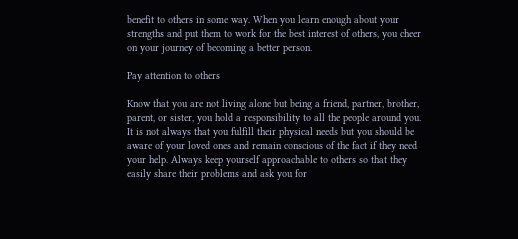benefit to others in some way. When you learn enough about your strengths and put them to work for the best interest of others, you cheer on your journey of becoming a better person.

Pay attention to others

Know that you are not living alone but being a friend, partner, brother, parent, or sister, you hold a responsibility to all the people around you. It is not always that you fulfill their physical needs but you should be aware of your loved ones and remain conscious of the fact if they need your help. Always keep yourself approachable to others so that they easily share their problems and ask you for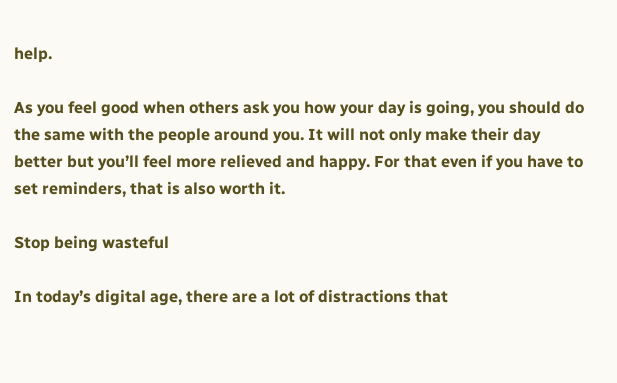help.

As you feel good when others ask you how your day is going, you should do the same with the people around you. It will not only make their day better but you’ll feel more relieved and happy. For that even if you have to set reminders, that is also worth it.

Stop being wasteful

In today’s digital age, there are a lot of distractions that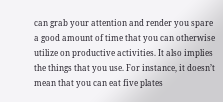can grab your attention and render you spare a good amount of time that you can otherwise utilize on productive activities. It also implies the things that you use. For instance, it doesn’t mean that you can eat five plates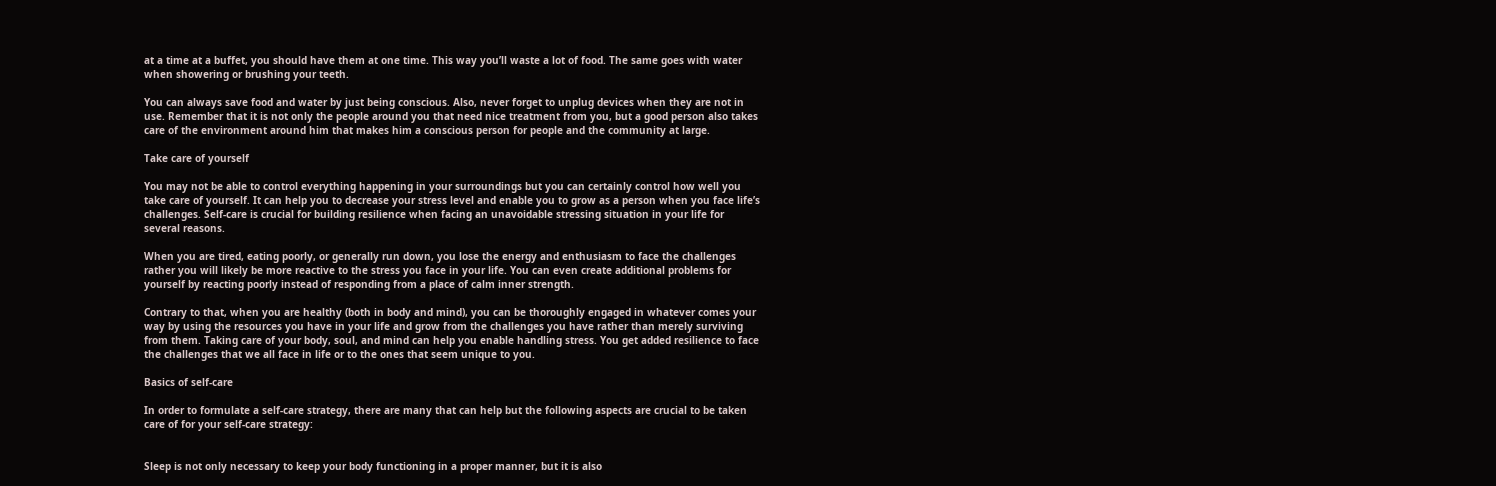at a time at a buffet, you should have them at one time. This way you’ll waste a lot of food. The same goes with water when showering or brushing your teeth.

You can always save food and water by just being conscious. Also, never forget to unplug devices when they are not in use. Remember that it is not only the people around you that need nice treatment from you, but a good person also takes care of the environment around him that makes him a conscious person for people and the community at large.

Take care of yourself

You may not be able to control everything happening in your surroundings but you can certainly control how well you take care of yourself. It can help you to decrease your stress level and enable you to grow as a person when you face life’s challenges. Self-care is crucial for building resilience when facing an unavoidable stressing situation in your life for several reasons.

When you are tired, eating poorly, or generally run down, you lose the energy and enthusiasm to face the challenges rather you will likely be more reactive to the stress you face in your life. You can even create additional problems for yourself by reacting poorly instead of responding from a place of calm inner strength.

Contrary to that, when you are healthy (both in body and mind), you can be thoroughly engaged in whatever comes your way by using the resources you have in your life and grow from the challenges you have rather than merely surviving from them. Taking care of your body, soul, and mind can help you enable handling stress. You get added resilience to face the challenges that we all face in life or to the ones that seem unique to you.

Basics of self-care

In order to formulate a self-care strategy, there are many that can help but the following aspects are crucial to be taken care of for your self-care strategy:


Sleep is not only necessary to keep your body functioning in a proper manner, but it is also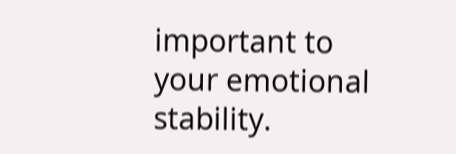important to your emotional stability.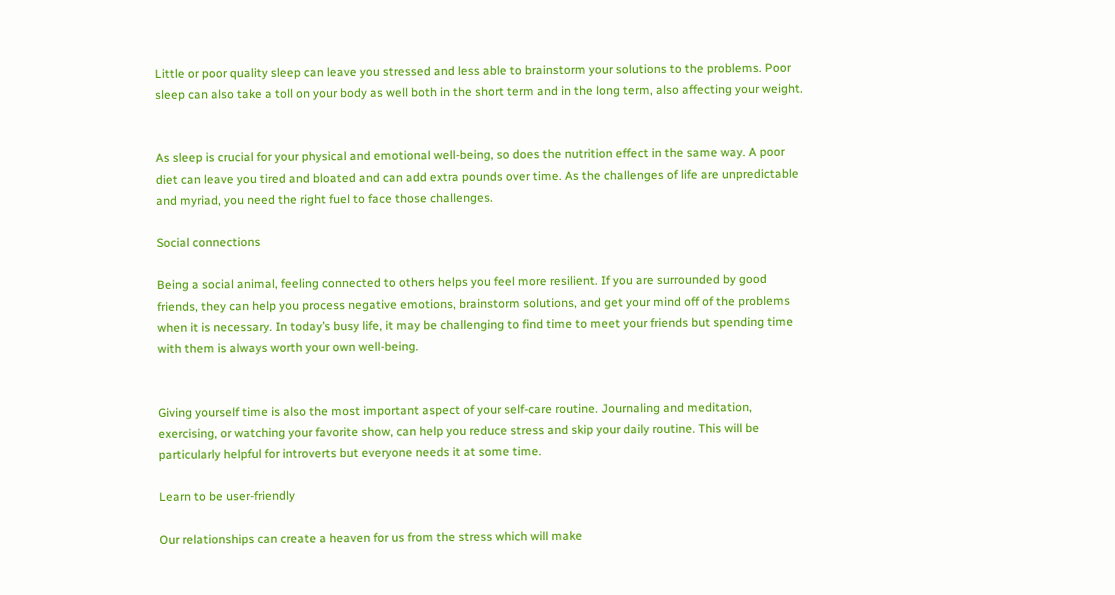Little or poor quality sleep can leave you stressed and less able to brainstorm your solutions to the problems. Poor sleep can also take a toll on your body as well both in the short term and in the long term, also affecting your weight.


As sleep is crucial for your physical and emotional well-being, so does the nutrition effect in the same way. A poor diet can leave you tired and bloated and can add extra pounds over time. As the challenges of life are unpredictable and myriad, you need the right fuel to face those challenges.

Social connections

Being a social animal, feeling connected to others helps you feel more resilient. If you are surrounded by good friends, they can help you process negative emotions, brainstorm solutions, and get your mind off of the problems when it is necessary. In today’s busy life, it may be challenging to find time to meet your friends but spending time with them is always worth your own well-being.


Giving yourself time is also the most important aspect of your self-care routine. Journaling and meditation, exercising, or watching your favorite show, can help you reduce stress and skip your daily routine. This will be particularly helpful for introverts but everyone needs it at some time.

Learn to be user-friendly

Our relationships can create a heaven for us from the stress which will make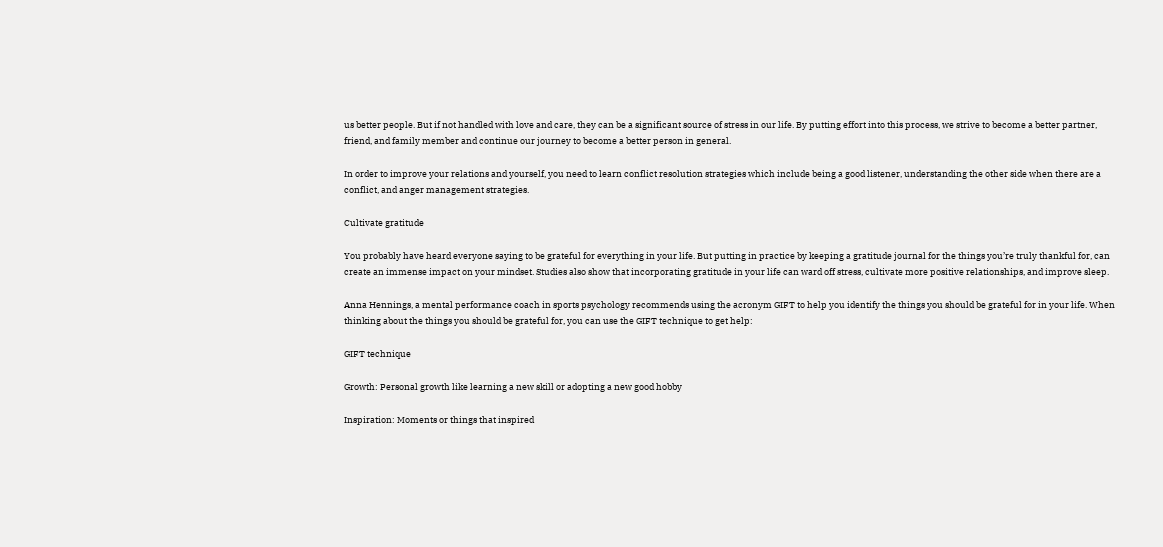us better people. But if not handled with love and care, they can be a significant source of stress in our life. By putting effort into this process, we strive to become a better partner, friend, and family member and continue our journey to become a better person in general.

In order to improve your relations and yourself, you need to learn conflict resolution strategies which include being a good listener, understanding the other side when there are a conflict, and anger management strategies.

Cultivate gratitude

You probably have heard everyone saying to be grateful for everything in your life. But putting in practice by keeping a gratitude journal for the things you’re truly thankful for, can create an immense impact on your mindset. Studies also show that incorporating gratitude in your life can ward off stress, cultivate more positive relationships, and improve sleep.

Anna Hennings, a mental performance coach in sports psychology recommends using the acronym GIFT to help you identify the things you should be grateful for in your life. When thinking about the things you should be grateful for, you can use the GIFT technique to get help:

GIFT technique

Growth: Personal growth like learning a new skill or adopting a new good hobby

Inspiration: Moments or things that inspired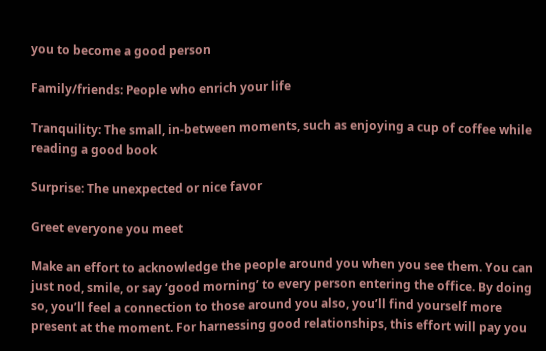you to become a good person

Family/friends: People who enrich your life

Tranquility: The small, in-between moments, such as enjoying a cup of coffee while reading a good book

Surprise: The unexpected or nice favor

Greet everyone you meet

Make an effort to acknowledge the people around you when you see them. You can just nod, smile, or say ‘good morning’ to every person entering the office. By doing so, you’ll feel a connection to those around you also, you’ll find yourself more present at the moment. For harnessing good relationships, this effort will pay you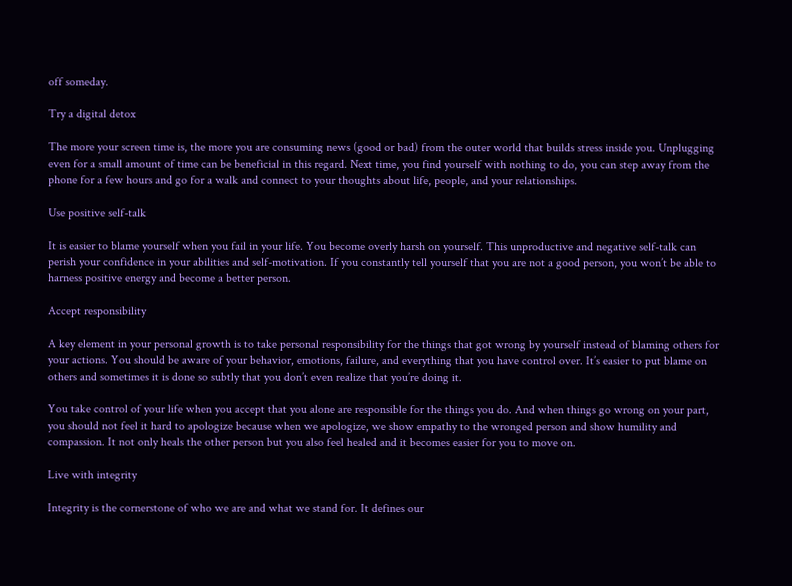off someday.

Try a digital detox

The more your screen time is, the more you are consuming news (good or bad) from the outer world that builds stress inside you. Unplugging even for a small amount of time can be beneficial in this regard. Next time, you find yourself with nothing to do, you can step away from the phone for a few hours and go for a walk and connect to your thoughts about life, people, and your relationships.

Use positive self-talk

It is easier to blame yourself when you fail in your life. You become overly harsh on yourself. This unproductive and negative self-talk can perish your confidence in your abilities and self-motivation. If you constantly tell yourself that you are not a good person, you won’t be able to harness positive energy and become a better person.

Accept responsibility

A key element in your personal growth is to take personal responsibility for the things that got wrong by yourself instead of blaming others for your actions. You should be aware of your behavior, emotions, failure, and everything that you have control over. It’s easier to put blame on others and sometimes it is done so subtly that you don’t even realize that you’re doing it.

You take control of your life when you accept that you alone are responsible for the things you do. And when things go wrong on your part, you should not feel it hard to apologize because when we apologize, we show empathy to the wronged person and show humility and compassion. It not only heals the other person but you also feel healed and it becomes easier for you to move on.

Live with integrity

Integrity is the cornerstone of who we are and what we stand for. It defines our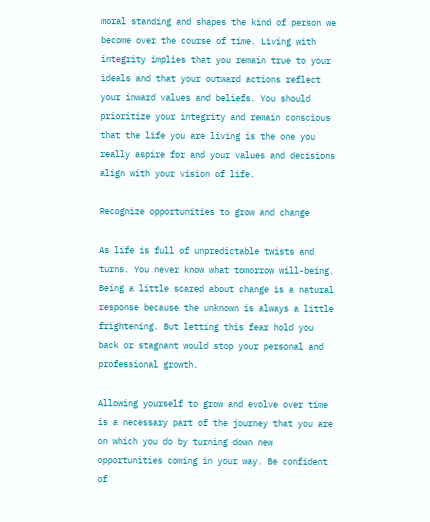moral standing and shapes the kind of person we become over the course of time. Living with integrity implies that you remain true to your ideals and that your outward actions reflect your inward values and beliefs. You should prioritize your integrity and remain conscious that the life you are living is the one you really aspire for and your values and decisions align with your vision of life.

Recognize opportunities to grow and change

As life is full of unpredictable twists and turns. You never know what tomorrow will-being. Being a little scared about change is a natural response because the unknown is always a little frightening. But letting this fear hold you back or stagnant would stop your personal and professional growth.

Allowing yourself to grow and evolve over time is a necessary part of the journey that you are on which you do by turning down new opportunities coming in your way. Be confident of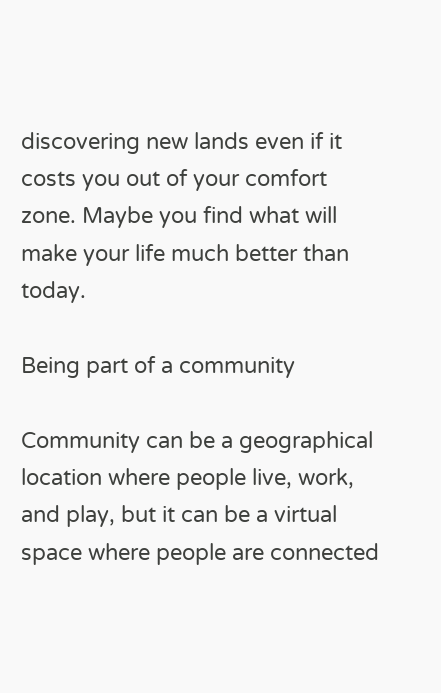discovering new lands even if it costs you out of your comfort zone. Maybe you find what will make your life much better than today.

Being part of a community

Community can be a geographical location where people live, work, and play, but it can be a virtual space where people are connected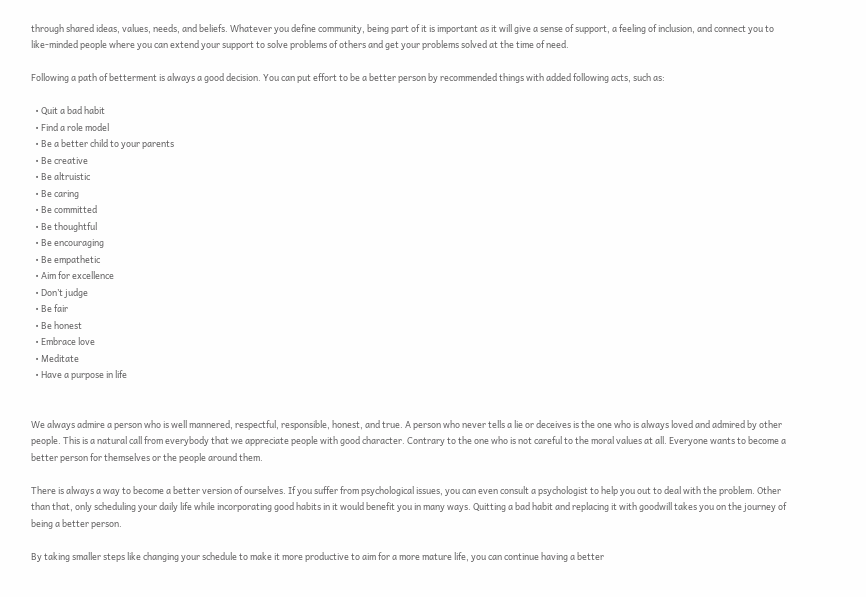through shared ideas, values, needs, and beliefs. Whatever you define community, being part of it is important as it will give a sense of support, a feeling of inclusion, and connect you to like-minded people where you can extend your support to solve problems of others and get your problems solved at the time of need.

Following a path of betterment is always a good decision. You can put effort to be a better person by recommended things with added following acts, such as:

  • Quit a bad habit
  • Find a role model
  • Be a better child to your parents
  • Be creative
  • Be altruistic
  • Be caring
  • Be committed
  • Be thoughtful
  • Be encouraging
  • Be empathetic
  • Aim for excellence
  • Don’t judge
  • Be fair
  • Be honest
  • Embrace love
  • Meditate
  • Have a purpose in life


We always admire a person who is well mannered, respectful, responsible, honest, and true. A person who never tells a lie or deceives is the one who is always loved and admired by other people. This is a natural call from everybody that we appreciate people with good character. Contrary to the one who is not careful to the moral values at all. Everyone wants to become a better person for themselves or the people around them.

There is always a way to become a better version of ourselves. If you suffer from psychological issues, you can even consult a psychologist to help you out to deal with the problem. Other than that, only scheduling your daily life while incorporating good habits in it would benefit you in many ways. Quitting a bad habit and replacing it with goodwill takes you on the journey of being a better person.

By taking smaller steps like changing your schedule to make it more productive to aim for a more mature life, you can continue having a better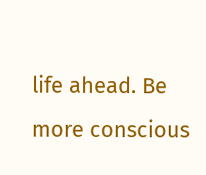life ahead. Be more conscious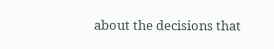about the decisions that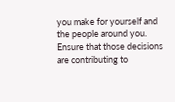you make for yourself and the people around you. Ensure that those decisions are contributing to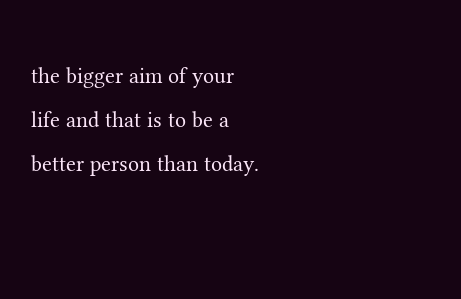the bigger aim of your life and that is to be a better person than today.